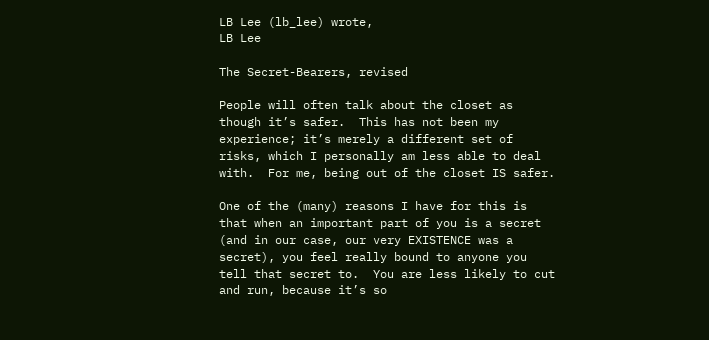LB Lee (lb_lee) wrote,
LB Lee

The Secret-Bearers, revised

People will often talk about the closet as though it’s safer.  This has not been my experience; it’s merely a different set of risks, which I personally am less able to deal with.  For me, being out of the closet IS safer.

One of the (many) reasons I have for this is that when an important part of you is a secret (and in our case, our very EXISTENCE was a secret), you feel really bound to anyone you tell that secret to.  You are less likely to cut and run, because it’s so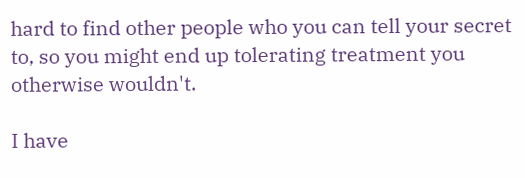hard to find other people who you can tell your secret to, so you might end up tolerating treatment you otherwise wouldn't.

I have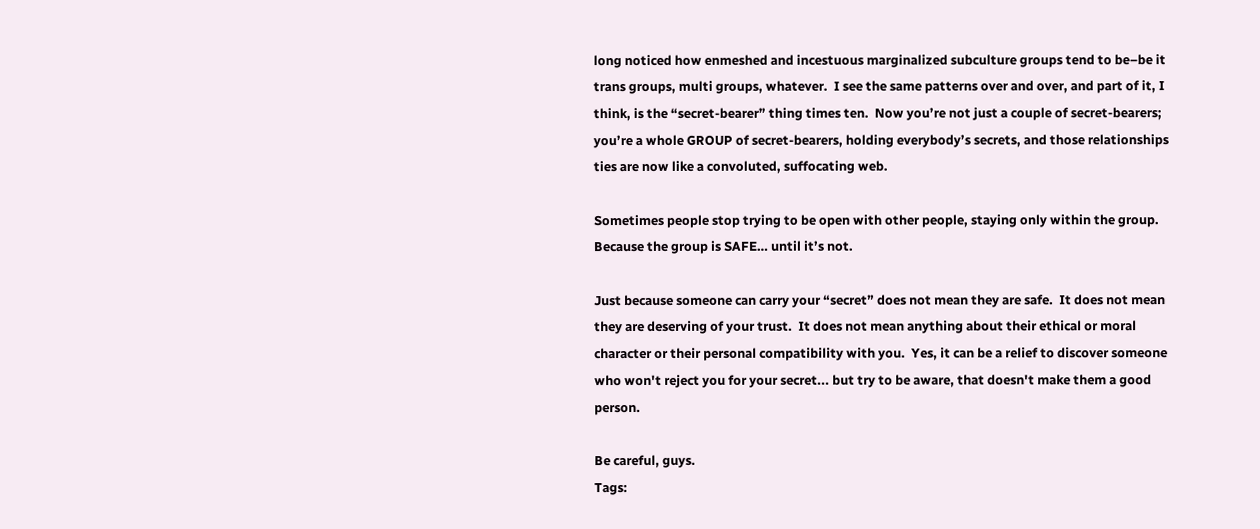long noticed how enmeshed and incestuous marginalized subculture groups tend to be–be it trans groups, multi groups, whatever.  I see the same patterns over and over, and part of it, I think, is the “secret-bearer” thing times ten.  Now you’re not just a couple of secret-bearers; you’re a whole GROUP of secret-bearers, holding everybody’s secrets, and those relationships ties are now like a convoluted, suffocating web.

Sometimes people stop trying to be open with other people, staying only within the group.  Because the group is SAFE… until it’s not.

Just because someone can carry your “secret” does not mean they are safe.  It does not mean they are deserving of your trust.  It does not mean anything about their ethical or moral character or their personal compatibility with you.  Yes, it can be a relief to discover someone who won't reject you for your secret... but try to be aware, that doesn't make them a good person.

Be careful, guys.
Tags: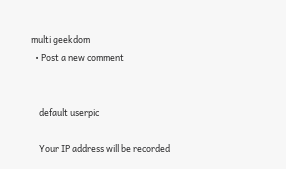multi geekdom
  • Post a new comment


    default userpic

    Your IP address will be recorded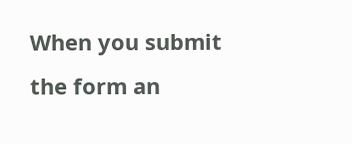When you submit the form an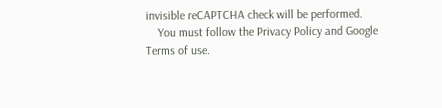invisible reCAPTCHA check will be performed.
    You must follow the Privacy Policy and Google Terms of use.